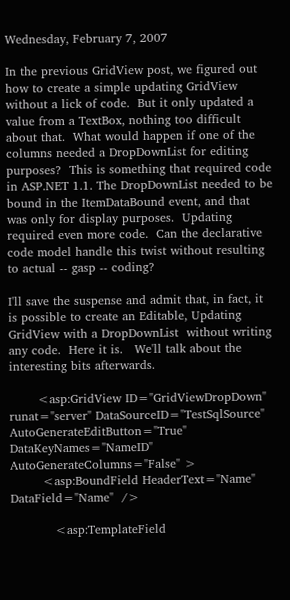Wednesday, February 7, 2007

In the previous GridView post, we figured out how to create a simple updating GridView without a lick of code.  But it only updated a value from a TextBox, nothing too difficult about that.  What would happen if one of the columns needed a DropDownList for editing purposes?  This is something that required code in ASP.NET 1.1. The DropDownList needed to be bound in the ItemDataBound event, and that was only for display purposes.  Updating required even more code.  Can the declarative code model handle this twist without resulting to actual -- gasp -- coding?

I'll save the suspense and admit that, in fact, it is possible to create an Editable, Updating GridView with a DropDownList  without writing any code.  Here it is.   We'll talk about the interesting bits afterwards.

       <asp:GridView ID="GridViewDropDown" runat="server" DataSourceID="TestSqlSource" AutoGenerateEditButton="True" DataKeyNames="NameID" AutoGenerateColumns="False" >
        <asp:BoundField HeaderText="Name" DataField="Name"  />

           <asp:TemplateField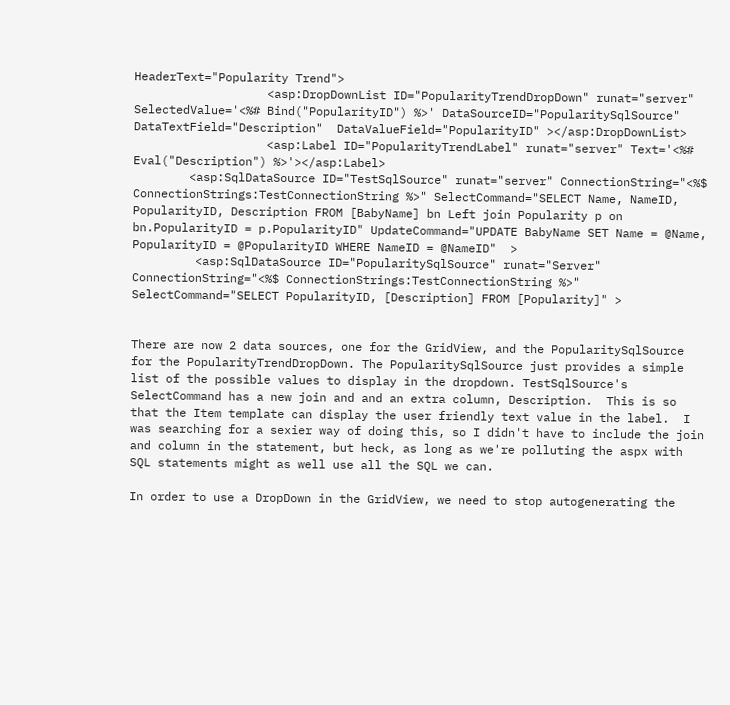HeaderText="Popularity Trend">
                   <asp:DropDownList ID="PopularityTrendDropDown" runat="server"   SelectedValue='<%# Bind("PopularityID") %>' DataSourceID="PopularitySqlSource" DataTextField="Description"  DataValueField="PopularityID" ></asp:DropDownList>
                   <asp:Label ID="PopularityTrendLabel" runat="server" Text='<%# Eval("Description") %>'></asp:Label>
        <asp:SqlDataSource ID="TestSqlSource" runat="server" ConnectionString="<%$ ConnectionStrings:TestConnectionString %>" SelectCommand="SELECT Name, NameID, PopularityID, Description FROM [BabyName] bn Left join Popularity p on bn.PopularityID = p.PopularityID" UpdateCommand="UPDATE BabyName SET Name = @Name, PopularityID = @PopularityID WHERE NameID = @NameID"  >
         <asp:SqlDataSource ID="PopularitySqlSource" runat="Server" ConnectionString="<%$ ConnectionStrings:TestConnectionString %>" SelectCommand="SELECT PopularityID, [Description] FROM [Popularity]" >


There are now 2 data sources, one for the GridView, and the PopularitySqlSource for the PopularityTrendDropDown. The PopularitySqlSource just provides a simple list of the possible values to display in the dropdown. TestSqlSource's SelectCommand has a new join and and an extra column, Description.  This is so that the Item template can display the user friendly text value in the label.  I was searching for a sexier way of doing this, so I didn't have to include the join and column in the statement, but heck, as long as we're polluting the aspx with SQL statements might as well use all the SQL we can.

In order to use a DropDown in the GridView, we need to stop autogenerating the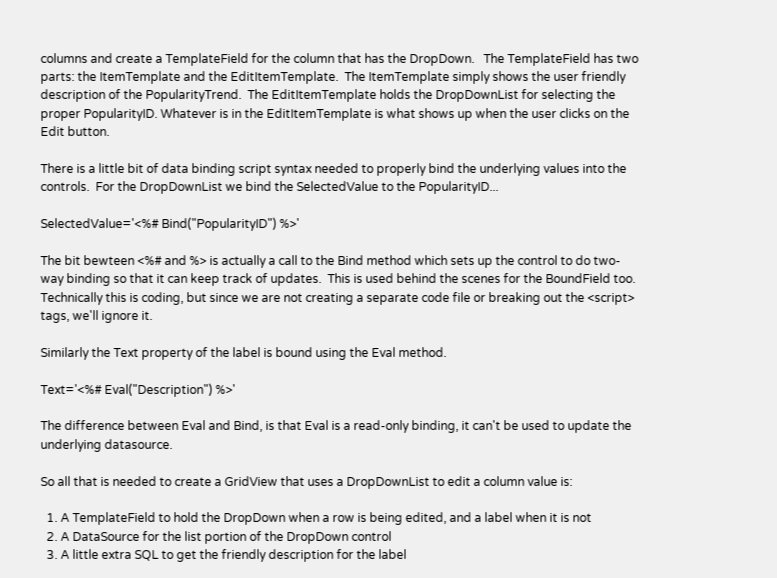columns and create a TemplateField for the column that has the DropDown.   The TemplateField has two parts: the ItemTemplate and the EditItemTemplate.  The ItemTemplate simply shows the user friendly description of the PopularityTrend.  The EditItemTemplate holds the DropDownList for selecting the proper PopularityID. Whatever is in the EditItemTemplate is what shows up when the user clicks on the Edit button.

There is a little bit of data binding script syntax needed to properly bind the underlying values into the controls.  For the DropDownList we bind the SelectedValue to the PopularityID...

SelectedValue='<%# Bind("PopularityID") %>'

The bit bewteen <%# and %> is actually a call to the Bind method which sets up the control to do two-way binding so that it can keep track of updates.  This is used behind the scenes for the BoundField too.  Technically this is coding, but since we are not creating a separate code file or breaking out the <script> tags, we'll ignore it.

Similarly the Text property of the label is bound using the Eval method.

Text='<%# Eval("Description") %>'

The difference between Eval and Bind, is that Eval is a read-only binding, it can't be used to update the underlying datasource.

So all that is needed to create a GridView that uses a DropDownList to edit a column value is:

  1. A TemplateField to hold the DropDown when a row is being edited, and a label when it is not
  2. A DataSource for the list portion of the DropDown control
  3. A little extra SQL to get the friendly description for the label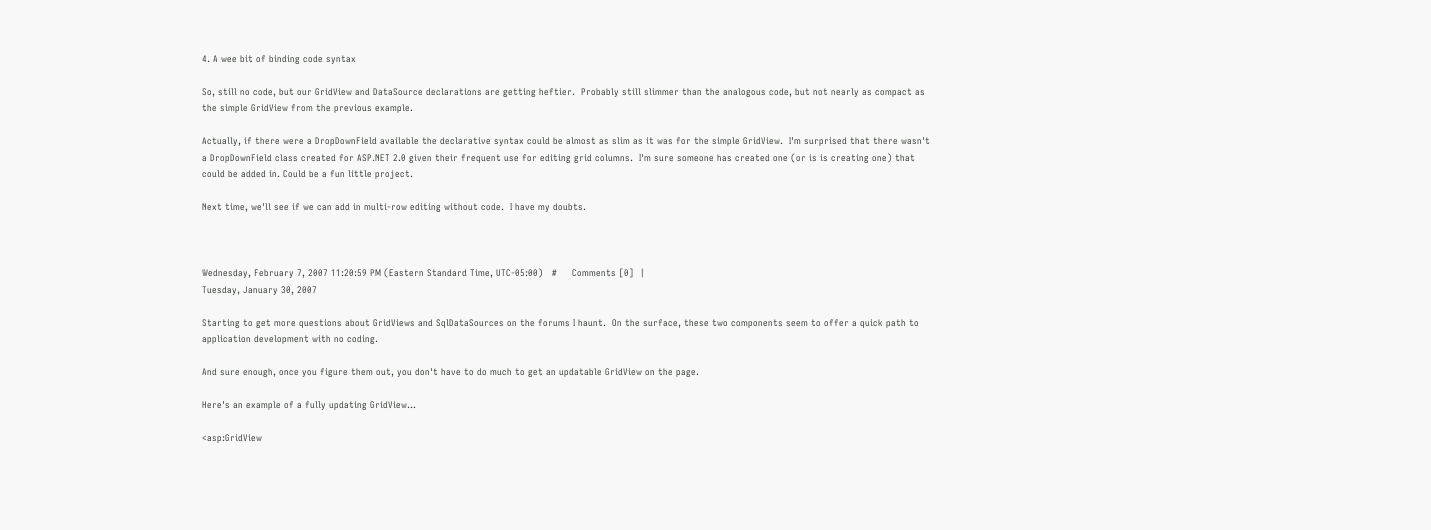4. A wee bit of binding code syntax

So, still no code, but our GridView and DataSource declarations are getting heftier.  Probably still slimmer than the analogous code, but not nearly as compact as the simple GridView from the previous example.

Actually, if there were a DropDownField available the declarative syntax could be almost as slim as it was for the simple GridView.  I'm surprised that there wasn't a DropDownField class created for ASP.NET 2.0 given their frequent use for editing grid columns.  I'm sure someone has created one (or is is creating one) that could be added in. Could be a fun little project.

Next time, we'll see if we can add in multi-row editing without code.  I have my doubts.



Wednesday, February 7, 2007 11:20:59 PM (Eastern Standard Time, UTC-05:00)   #     Comments [0]  |
Tuesday, January 30, 2007

Starting to get more questions about GridViews and SqlDataSources on the forums I haunt.  On the surface, these two components seem to offer a quick path to application development with no coding.

And sure enough, once you figure them out, you don't have to do much to get an updatable GridView on the page.

Here's an example of a fully updating GridView...

<asp:GridView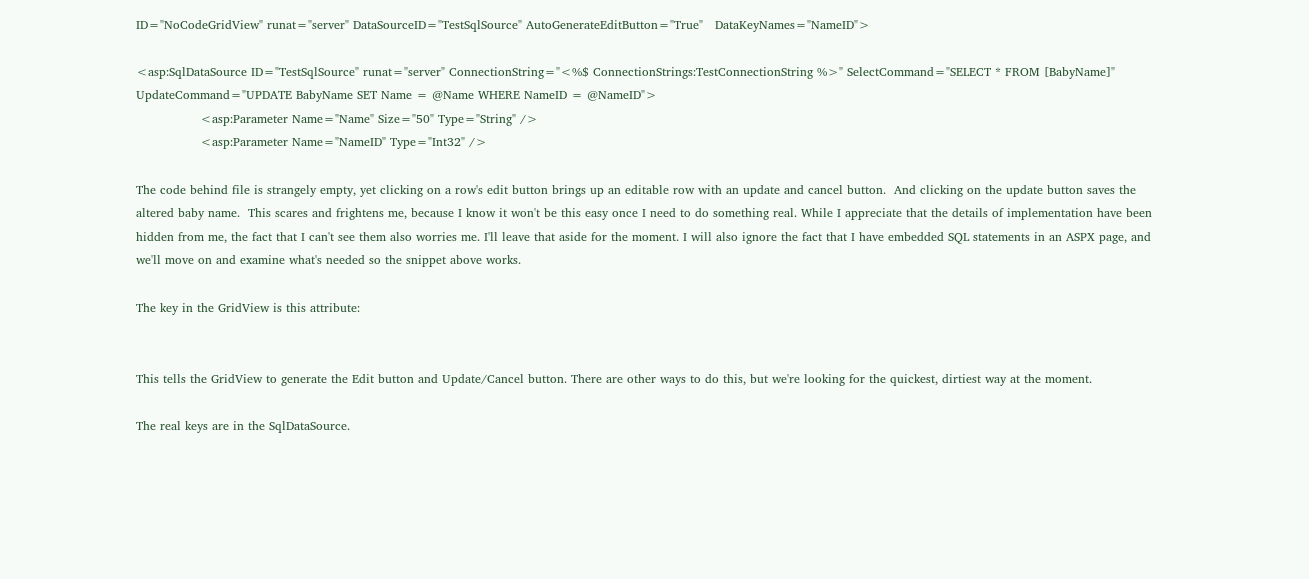ID="NoCodeGridView" runat="server" DataSourceID="TestSqlSource" AutoGenerateEditButton="True"   DataKeyNames="NameID">

<asp:SqlDataSource ID="TestSqlSource" runat="server" ConnectionString="<%$ ConnectionStrings:TestConnectionString %>" SelectCommand="SELECT * FROM [BabyName]" UpdateCommand="UPDATE BabyName SET Name = @Name WHERE NameID = @NameID">
                <asp:Parameter Name="Name" Size="50" Type="String" />
                <asp:Parameter Name="NameID" Type="Int32" />

The code behind file is strangely empty, yet clicking on a row's edit button brings up an editable row with an update and cancel button.  And clicking on the update button saves the altered baby name.  This scares and frightens me, because I know it won't be this easy once I need to do something real. While I appreciate that the details of implementation have been hidden from me, the fact that I can't see them also worries me. I'll leave that aside for the moment. I will also ignore the fact that I have embedded SQL statements in an ASPX page, and we'll move on and examine what's needed so the snippet above works.

The key in the GridView is this attribute:


This tells the GridView to generate the Edit button and Update/Cancel button. There are other ways to do this, but we're looking for the quickest, dirtiest way at the moment.

The real keys are in the SqlDataSource.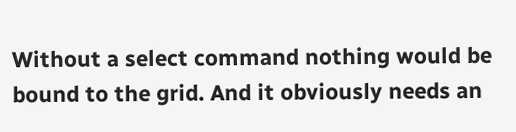Without a select command nothing would be bound to the grid. And it obviously needs an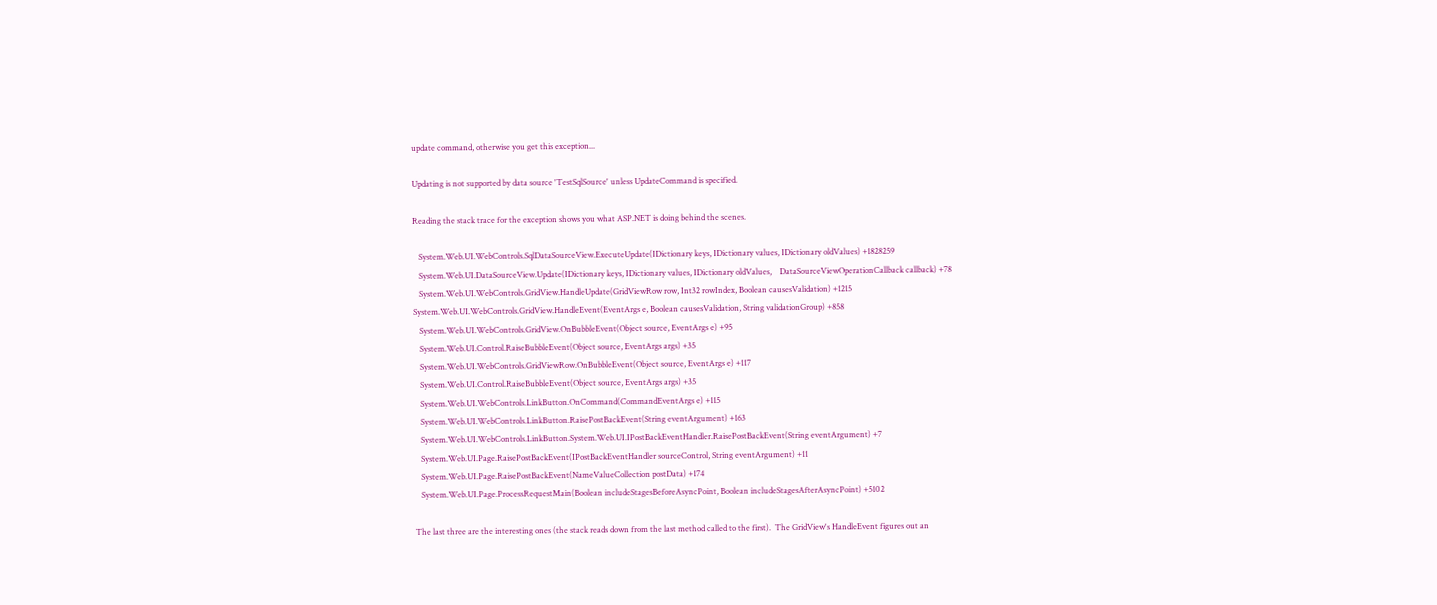update command, otherwise you get this exception...

Updating is not supported by data source 'TestSqlSource' unless UpdateCommand is specified.

Reading the stack trace for the exception shows you what ASP.NET is doing behind the scenes.

   System.Web.UI.WebControls.SqlDataSourceView.ExecuteUpdate(IDictionary keys, IDictionary values, IDictionary oldValues) +1828259
   System.Web.UI.DataSourceView.Update(IDictionary keys, IDictionary values, IDictionary oldValues,    DataSourceViewOperationCallback callback) +78
   System.Web.UI.WebControls.GridView.HandleUpdate(GridViewRow row, Int32 rowIndex, Boolean causesValidation) +1215
System.Web.UI.WebControls.GridView.HandleEvent(EventArgs e, Boolean causesValidation, String validationGroup) +858
   System.Web.UI.WebControls.GridView.OnBubbleEvent(Object source, EventArgs e) +95
   System.Web.UI.Control.RaiseBubbleEvent(Object source, EventArgs args) +35
   System.Web.UI.WebControls.GridViewRow.OnBubbleEvent(Object source, EventArgs e) +117
   System.Web.UI.Control.RaiseBubbleEvent(Object source, EventArgs args) +35
   System.Web.UI.WebControls.LinkButton.OnCommand(CommandEventArgs e) +115
   System.Web.UI.WebControls.LinkButton.RaisePostBackEvent(String eventArgument) +163
   System.Web.UI.WebControls.LinkButton.System.Web.UI.IPostBackEventHandler.RaisePostBackEvent(String eventArgument) +7
   System.Web.UI.Page.RaisePostBackEvent(IPostBackEventHandler sourceControl, String eventArgument) +11
   System.Web.UI.Page.RaisePostBackEvent(NameValueCollection postData) +174
   System.Web.UI.Page.ProcessRequestMain(Boolean includeStagesBeforeAsyncPoint, Boolean includeStagesAfterAsyncPoint) +5102

The last three are the interesting ones (the stack reads down from the last method called to the first).  The GridView's HandleEvent figures out an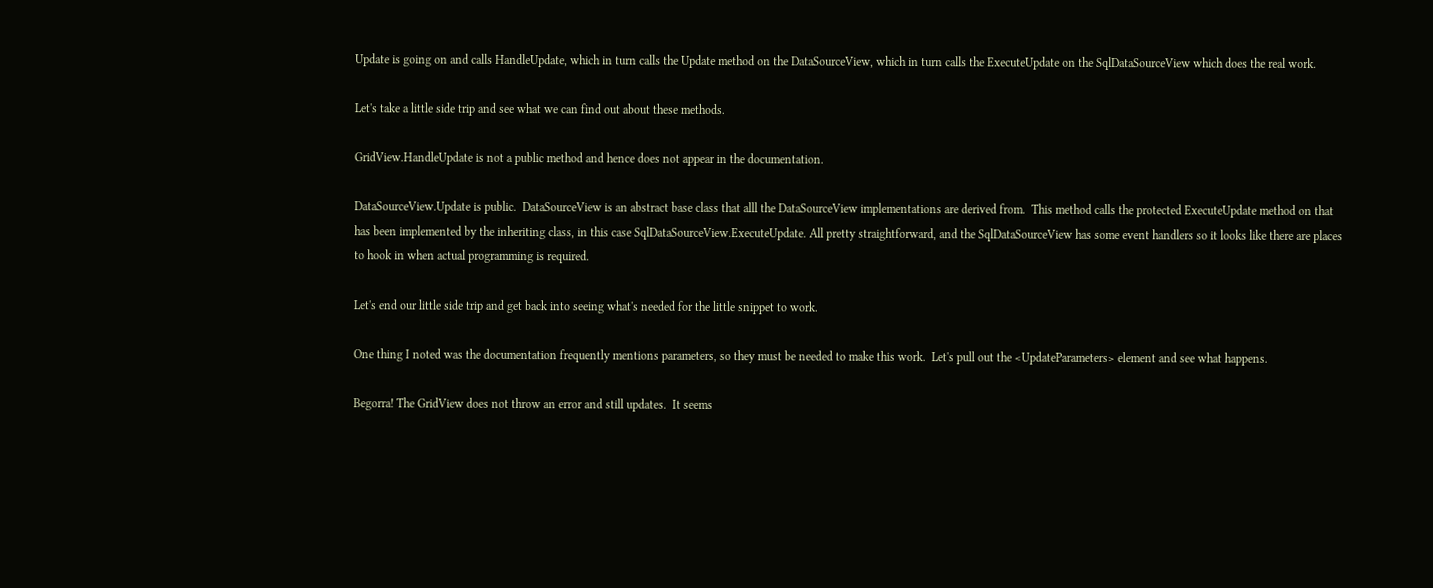Update is going on and calls HandleUpdate, which in turn calls the Update method on the DataSourceView, which in turn calls the ExecuteUpdate on the SqlDataSourceView which does the real work.

Let's take a little side trip and see what we can find out about these methods.

GridView.HandleUpdate is not a public method and hence does not appear in the documentation.

DataSourceView.Update is public.  DataSourceView is an abstract base class that alll the DataSourceView implementations are derived from.  This method calls the protected ExecuteUpdate method on that has been implemented by the inheriting class, in this case SqlDataSourceView.ExecuteUpdate. All pretty straightforward, and the SqlDataSourceView has some event handlers so it looks like there are places to hook in when actual programming is required.

Let's end our little side trip and get back into seeing what's needed for the little snippet to work.

One thing I noted was the documentation frequently mentions parameters, so they must be needed to make this work.  Let's pull out the <UpdateParameters> element and see what happens.

Begorra! The GridView does not throw an error and still updates.  It seems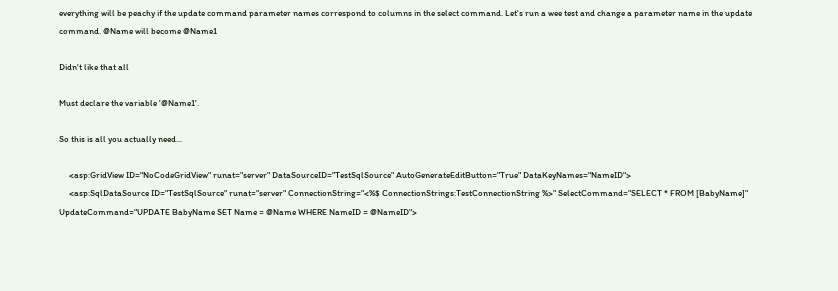everything will be peachy if the update command parameter names correspond to columns in the select command. Let's run a wee test and change a parameter name in the update command. @Name will become @Name1

Didn't like that all

Must declare the variable '@Name1'.

So this is all you actually need...

     <asp:GridView ID="NoCodeGridView" runat="server" DataSourceID="TestSqlSource" AutoGenerateEditButton="True" DataKeyNames="NameID">
     <asp:SqlDataSource ID="TestSqlSource" runat="server" ConnectionString="<%$ ConnectionStrings:TestConnectionString %>" SelectCommand="SELECT * FROM [BabyName]" UpdateCommand="UPDATE BabyName SET Name = @Name WHERE NameID = @NameID">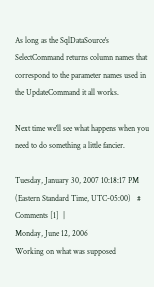As long as the SqlDataSource's SelectCommand returns column names that correspond to the parameter names used in the UpdateCommand it all works.

Next time we'll see what happens when you need to do something a little fancier.

Tuesday, January 30, 2007 10:18:17 PM (Eastern Standard Time, UTC-05:00)   #     Comments [1]  |
Monday, June 12, 2006
Working on what was supposed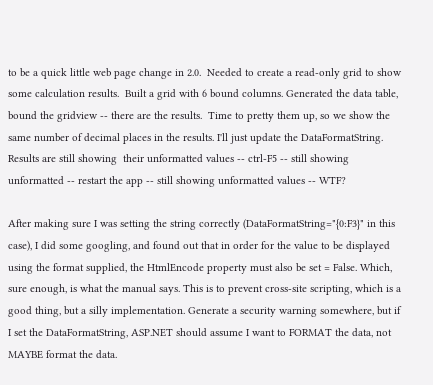to be a quick little web page change in 2.0.  Needed to create a read-only grid to show some calculation results.  Built a grid with 6 bound columns. Generated the data table, bound the gridview -- there are the results.  Time to pretty them up, so we show the same number of decimal places in the results. I'll just update the DataFormatString.  Results are still showing  their unformatted values -- ctrl-F5 -- still showing unformatted -- restart the app -- still showing unformatted values -- WTF?

After making sure I was setting the string correctly (DataFormatString="{0:F3}" in this case), I did some googling, and found out that in order for the value to be displayed using the format supplied, the HtmlEncode property must also be set = False. Which, sure enough, is what the manual says. This is to prevent cross-site scripting, which is a good thing, but a silly implementation. Generate a security warning somewhere, but if I set the DataFormatString, ASP.NET should assume I want to FORMAT the data, not MAYBE format the data.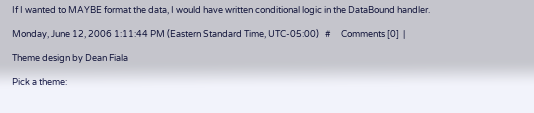If I wanted to MAYBE format the data, I would have written conditional logic in the DataBound handler.

Monday, June 12, 2006 1:11:44 PM (Eastern Standard Time, UTC-05:00)   #     Comments [0]  |

Theme design by Dean Fiala

Pick a theme: